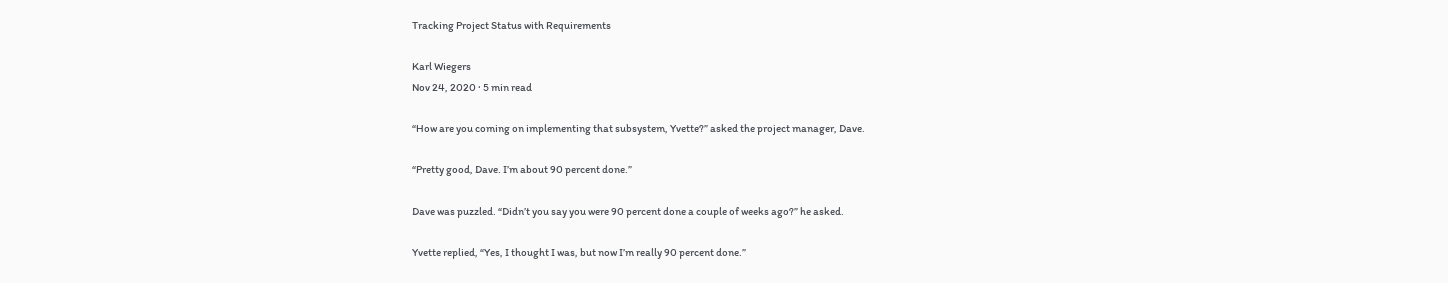Tracking Project Status with Requirements

Karl Wiegers
Nov 24, 2020 · 5 min read

“How are you coming on implementing that subsystem, Yvette?” asked the project manager, Dave.

“Pretty good, Dave. I’m about 90 percent done.”

Dave was puzzled. “Didn’t you say you were 90 percent done a couple of weeks ago?” he asked.

Yvette replied, “Yes, I thought I was, but now I’m really 90 percent done.”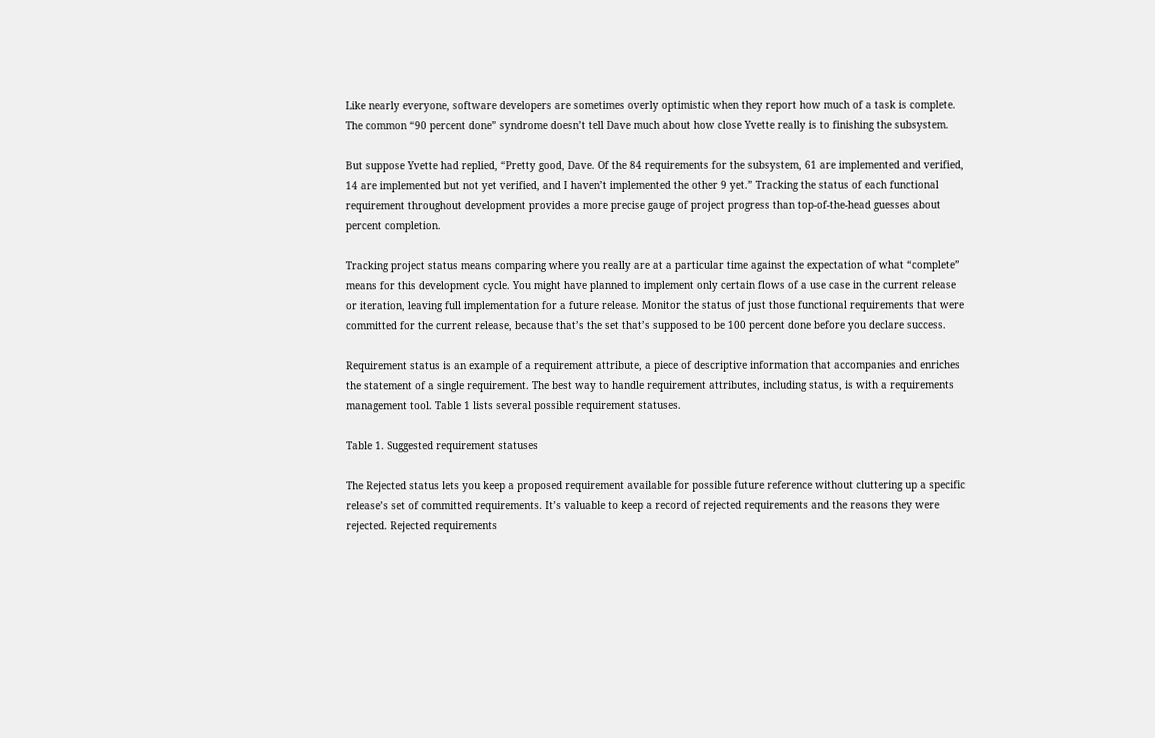Like nearly everyone, software developers are sometimes overly optimistic when they report how much of a task is complete. The common “90 percent done” syndrome doesn’t tell Dave much about how close Yvette really is to finishing the subsystem.

But suppose Yvette had replied, “Pretty good, Dave. Of the 84 requirements for the subsystem, 61 are implemented and verified, 14 are implemented but not yet verified, and I haven’t implemented the other 9 yet.” Tracking the status of each functional requirement throughout development provides a more precise gauge of project progress than top-of-the-head guesses about percent completion.

Tracking project status means comparing where you really are at a particular time against the expectation of what “complete” means for this development cycle. You might have planned to implement only certain flows of a use case in the current release or iteration, leaving full implementation for a future release. Monitor the status of just those functional requirements that were committed for the current release, because that’s the set that’s supposed to be 100 percent done before you declare success.

Requirement status is an example of a requirement attribute, a piece of descriptive information that accompanies and enriches the statement of a single requirement. The best way to handle requirement attributes, including status, is with a requirements management tool. Table 1 lists several possible requirement statuses.

Table 1. Suggested requirement statuses

The Rejected status lets you keep a proposed requirement available for possible future reference without cluttering up a specific release’s set of committed requirements. It’s valuable to keep a record of rejected requirements and the reasons they were rejected. Rejected requirements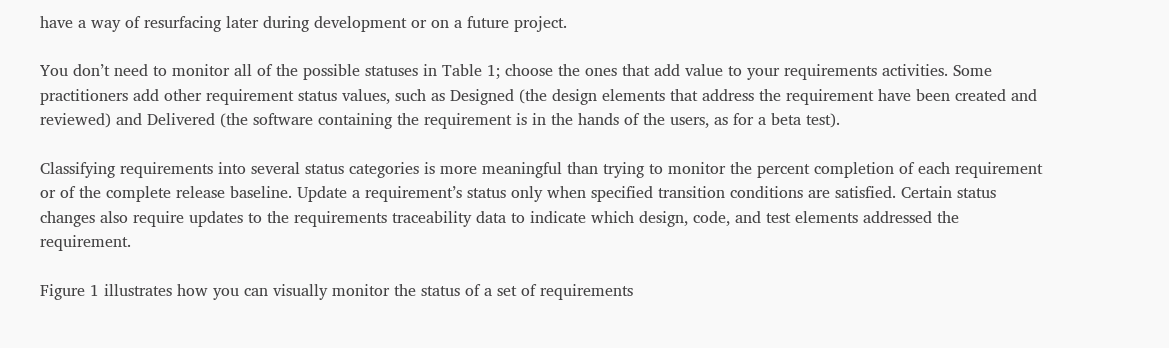have a way of resurfacing later during development or on a future project.

You don’t need to monitor all of the possible statuses in Table 1; choose the ones that add value to your requirements activities. Some practitioners add other requirement status values, such as Designed (the design elements that address the requirement have been created and reviewed) and Delivered (the software containing the requirement is in the hands of the users, as for a beta test).

Classifying requirements into several status categories is more meaningful than trying to monitor the percent completion of each requirement or of the complete release baseline. Update a requirement’s status only when specified transition conditions are satisfied. Certain status changes also require updates to the requirements traceability data to indicate which design, code, and test elements addressed the requirement.

Figure 1 illustrates how you can visually monitor the status of a set of requirements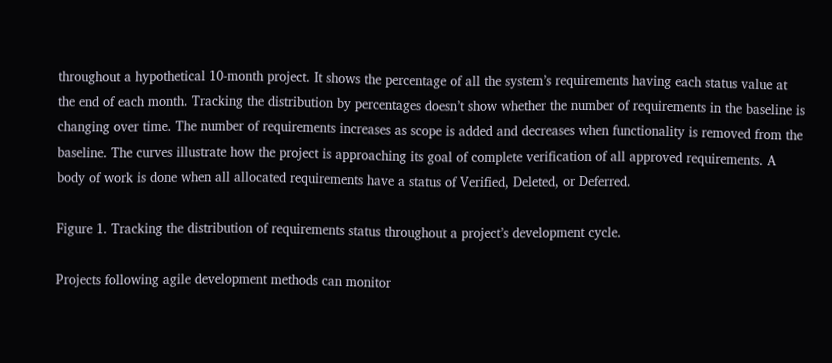throughout a hypothetical 10-month project. It shows the percentage of all the system’s requirements having each status value at the end of each month. Tracking the distribution by percentages doesn’t show whether the number of requirements in the baseline is changing over time. The number of requirements increases as scope is added and decreases when functionality is removed from the baseline. The curves illustrate how the project is approaching its goal of complete verification of all approved requirements. A body of work is done when all allocated requirements have a status of Verified, Deleted, or Deferred.

Figure 1. Tracking the distribution of requirements status throughout a project’s development cycle.

Projects following agile development methods can monitor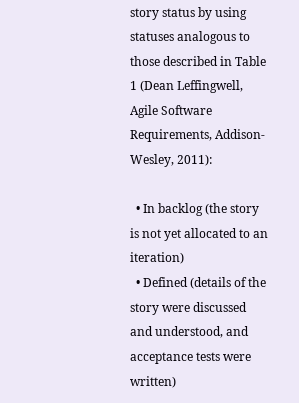story status by using statuses analogous to those described in Table 1 (Dean Leffingwell, Agile Software Requirements, Addison-Wesley, 2011):

  • In backlog (the story is not yet allocated to an iteration)
  • Defined (details of the story were discussed and understood, and acceptance tests were written)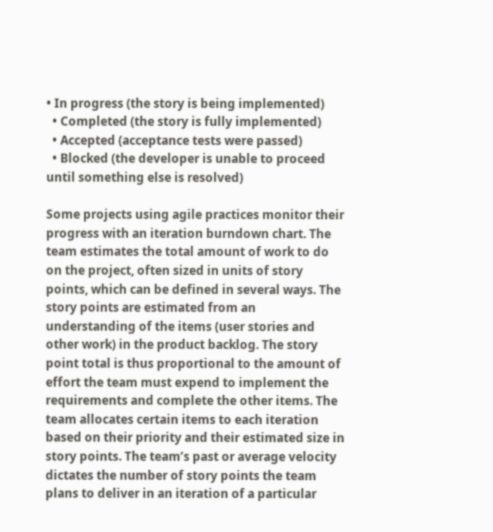• In progress (the story is being implemented)
  • Completed (the story is fully implemented)
  • Accepted (acceptance tests were passed)
  • Blocked (the developer is unable to proceed until something else is resolved)

Some projects using agile practices monitor their progress with an iteration burndown chart. The team estimates the total amount of work to do on the project, often sized in units of story points, which can be defined in several ways. The story points are estimated from an understanding of the items (user stories and other work) in the product backlog. The story point total is thus proportional to the amount of effort the team must expend to implement the requirements and complete the other items. The team allocates certain items to each iteration based on their priority and their estimated size in story points. The team’s past or average velocity dictates the number of story points the team plans to deliver in an iteration of a particular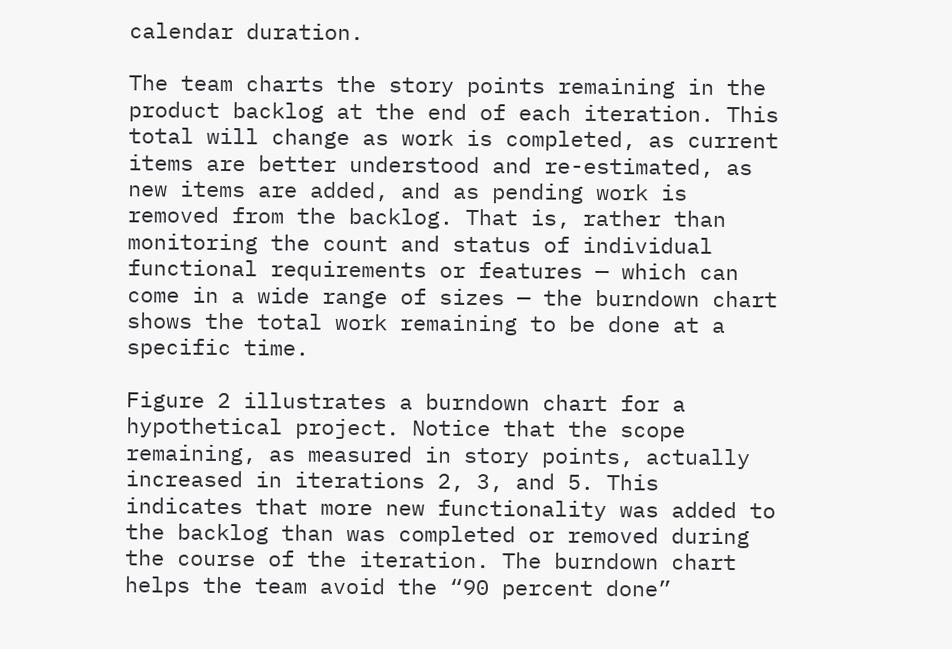calendar duration.

The team charts the story points remaining in the product backlog at the end of each iteration. This total will change as work is completed, as current items are better understood and re-estimated, as new items are added, and as pending work is removed from the backlog. That is, rather than monitoring the count and status of individual functional requirements or features — which can come in a wide range of sizes — the burndown chart shows the total work remaining to be done at a specific time.

Figure 2 illustrates a burndown chart for a hypothetical project. Notice that the scope remaining, as measured in story points, actually increased in iterations 2, 3, and 5. This indicates that more new functionality was added to the backlog than was completed or removed during the course of the iteration. The burndown chart helps the team avoid the “90 percent done”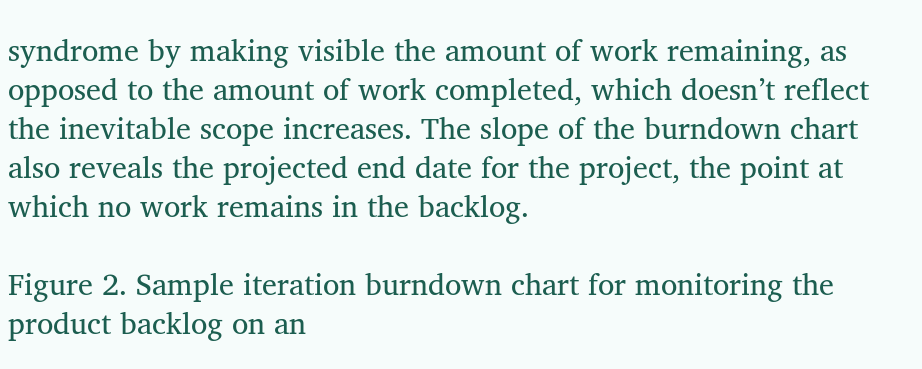syndrome by making visible the amount of work remaining, as opposed to the amount of work completed, which doesn’t reflect the inevitable scope increases. The slope of the burndown chart also reveals the projected end date for the project, the point at which no work remains in the backlog.

Figure 2. Sample iteration burndown chart for monitoring the product backlog on an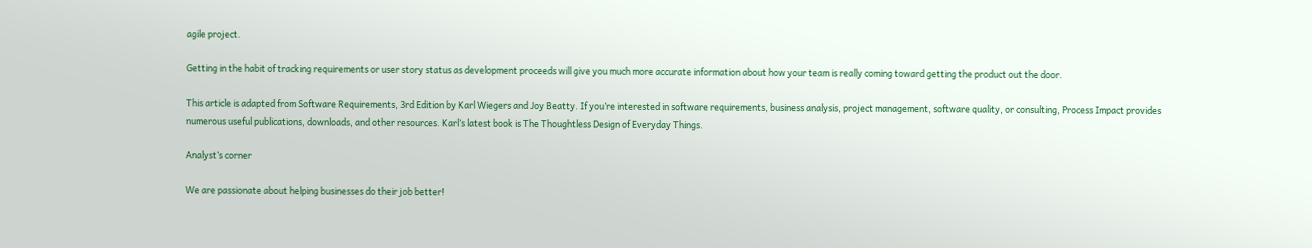agile project.

Getting in the habit of tracking requirements or user story status as development proceeds will give you much more accurate information about how your team is really coming toward getting the product out the door.

This article is adapted from Software Requirements, 3rd Edition by Karl Wiegers and Joy Beatty. If you’re interested in software requirements, business analysis, project management, software quality, or consulting, Process Impact provides numerous useful publications, downloads, and other resources. Karl’s latest book is The Thoughtless Design of Everyday Things.

Analyst’s corner

We are passionate about helping businesses do their job better!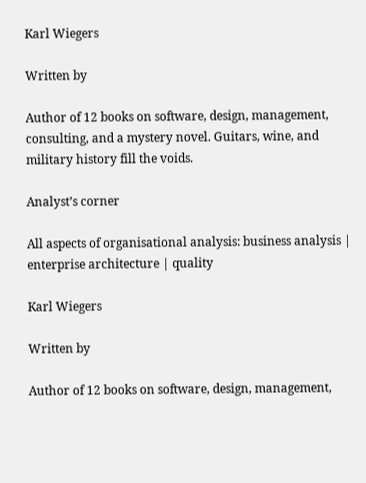Karl Wiegers

Written by

Author of 12 books on software, design, management, consulting, and a mystery novel. Guitars, wine, and military history fill the voids.

Analyst’s corner

All aspects of organisational analysis: business analysis | enterprise architecture | quality

Karl Wiegers

Written by

Author of 12 books on software, design, management,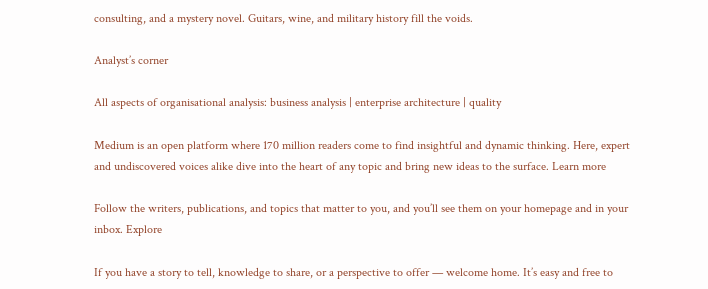consulting, and a mystery novel. Guitars, wine, and military history fill the voids.

Analyst’s corner

All aspects of organisational analysis: business analysis | enterprise architecture | quality

Medium is an open platform where 170 million readers come to find insightful and dynamic thinking. Here, expert and undiscovered voices alike dive into the heart of any topic and bring new ideas to the surface. Learn more

Follow the writers, publications, and topics that matter to you, and you’ll see them on your homepage and in your inbox. Explore

If you have a story to tell, knowledge to share, or a perspective to offer — welcome home. It’s easy and free to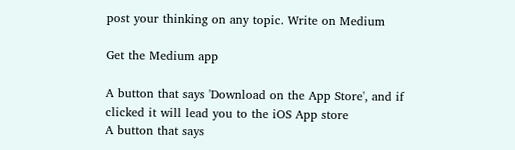post your thinking on any topic. Write on Medium

Get the Medium app

A button that says 'Download on the App Store', and if clicked it will lead you to the iOS App store
A button that says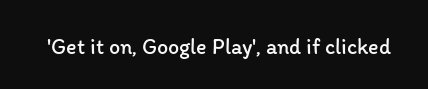'Get it on, Google Play', and if clicked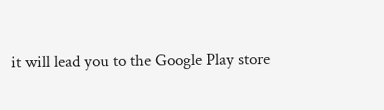it will lead you to the Google Play store